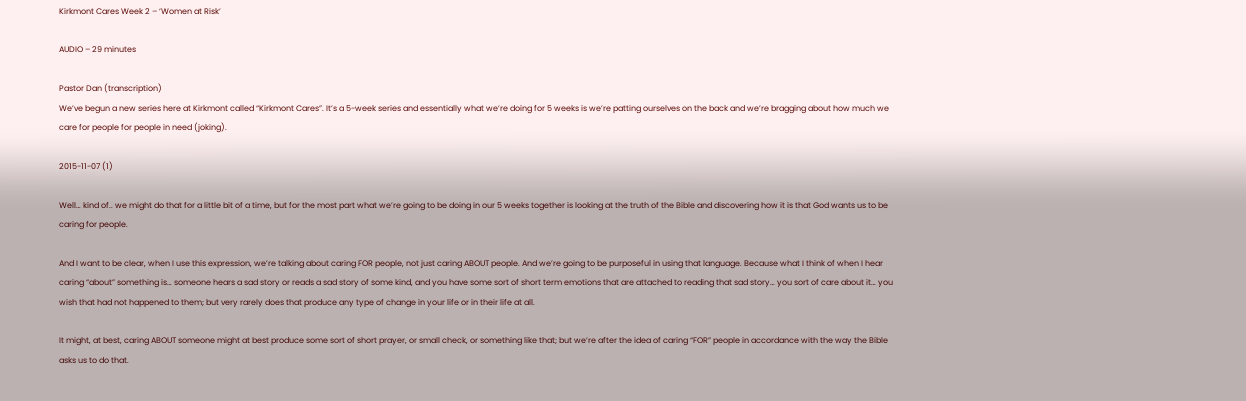Kirkmont Cares Week 2 – ‘Women at Risk’

AUDIO – 29 minutes

Pastor Dan (transcription)
We’ve begun a new series here at Kirkmont called “Kirkmont Cares”. It’s a 5-week series and essentially what we’re doing for 5 weeks is we’re patting ourselves on the back and we’re bragging about how much we care for people for people in need (joking).

2015-11-07 (1)

Well… kind of.. we might do that for a little bit of a time, but for the most part what we’re going to be doing in our 5 weeks together is looking at the truth of the Bible and discovering how it is that God wants us to be caring for people.

And I want to be clear, when I use this expression, we’re talking about caring FOR people, not just caring ABOUT people. And we’re going to be purposeful in using that language. Because what I think of when I hear caring “about” something is… someone hears a sad story or reads a sad story of some kind, and you have some sort of short term emotions that are attached to reading that sad story… you sort of care about it… you wish that had not happened to them; but very rarely does that produce any type of change in your life or in their life at all.

It might, at best, caring ABOUT someone might at best produce some sort of short prayer, or small check, or something like that; but we’re after the idea of caring “FOR” people in accordance with the way the Bible asks us to do that.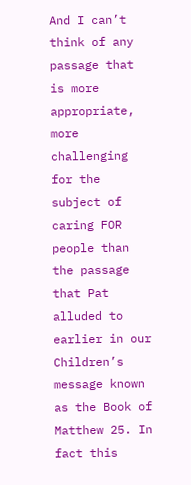And I can’t think of any passage that is more appropriate, more challenging for the subject of caring FOR people than the passage that Pat alluded to earlier in our Children’s message known as the Book of Matthew 25. In fact this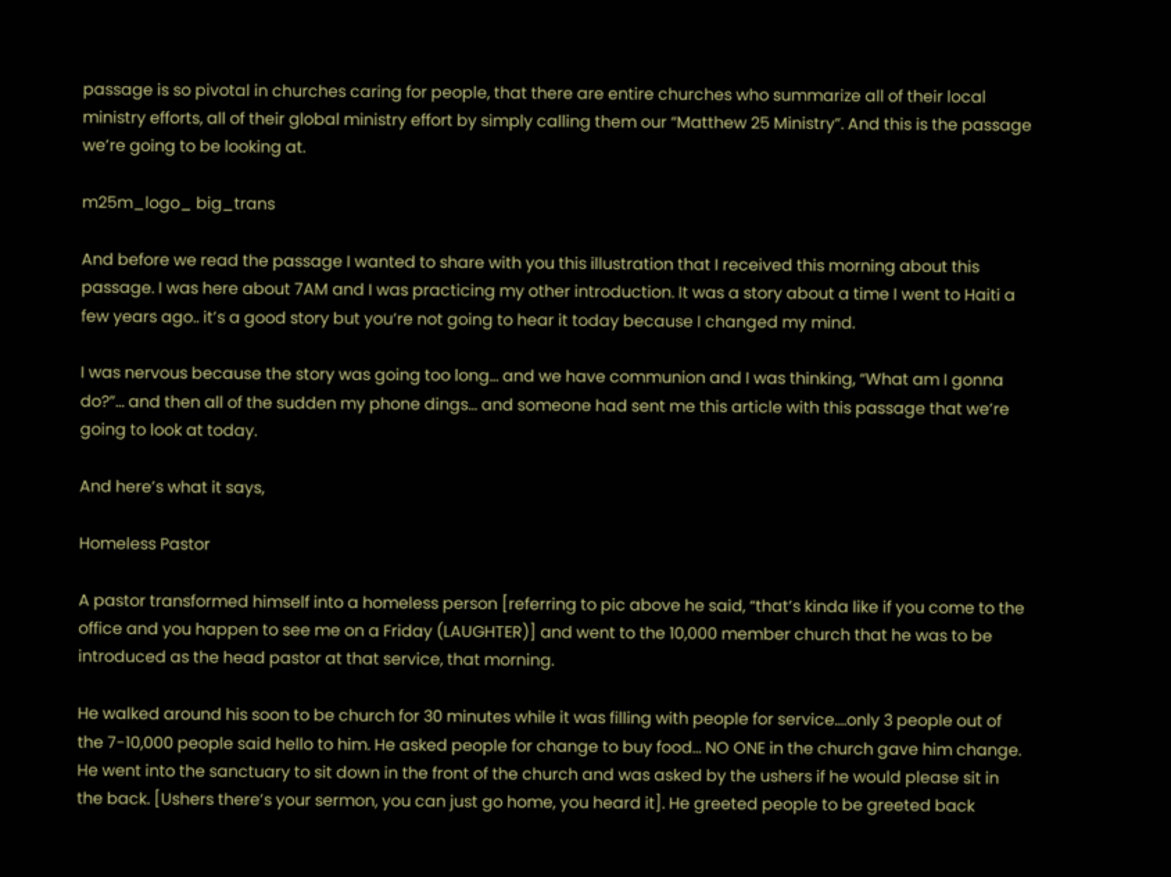passage is so pivotal in churches caring for people, that there are entire churches who summarize all of their local ministry efforts, all of their global ministry effort by simply calling them our “Matthew 25 Ministry”. And this is the passage we’re going to be looking at.

m25m_logo_ big_trans

And before we read the passage I wanted to share with you this illustration that I received this morning about this passage. I was here about 7AM and I was practicing my other introduction. It was a story about a time I went to Haiti a few years ago.. it’s a good story but you’re not going to hear it today because I changed my mind.

I was nervous because the story was going too long… and we have communion and I was thinking, “What am I gonna do?”… and then all of the sudden my phone dings… and someone had sent me this article with this passage that we’re going to look at today.

And here’s what it says,

Homeless Pastor

A pastor transformed himself into a homeless person [referring to pic above he said, “that’s kinda like if you come to the office and you happen to see me on a Friday (LAUGHTER)] and went to the 10,000 member church that he was to be introduced as the head pastor at that service, that morning.

He walked around his soon to be church for 30 minutes while it was filling with people for service….only 3 people out of the 7-10,000 people said hello to him. He asked people for change to buy food… NO ONE in the church gave him change. He went into the sanctuary to sit down in the front of the church and was asked by the ushers if he would please sit in the back. [Ushers there’s your sermon, you can just go home, you heard it]. He greeted people to be greeted back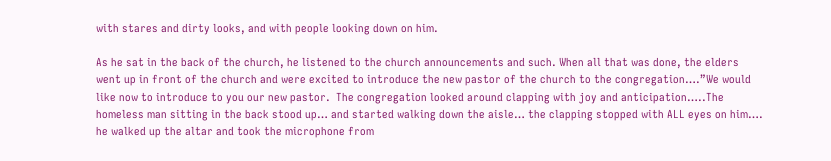with stares and dirty looks, and with people looking down on him.

As he sat in the back of the church, he listened to the church announcements and such. When all that was done, the elders went up in front of the church and were excited to introduce the new pastor of the church to the congregation….”We would like now to introduce to you our new pastor.  The congregation looked around clapping with joy and anticipation…..The homeless man sitting in the back stood up… and started walking down the aisle… the clapping stopped with ALL eyes on him…. he walked up the altar and took the microphone from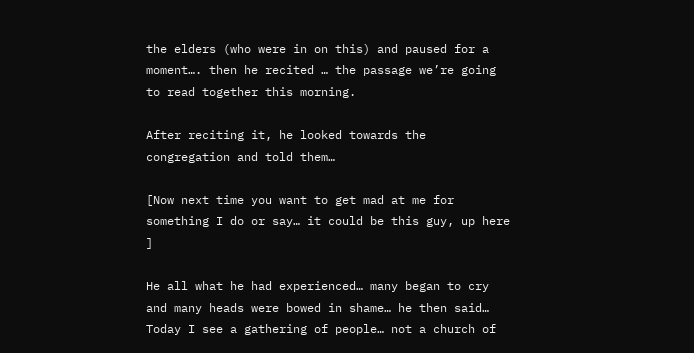the elders (who were in on this) and paused for a moment…. then he recited … the passage we’re going to read together this morning.

After reciting it, he looked towards the congregation and told them…

[Now next time you want to get mad at me for something I do or say… it could be this guy, up here  ]

He all what he had experienced… many began to cry and many heads were bowed in shame… he then said… Today I see a gathering of people… not a church of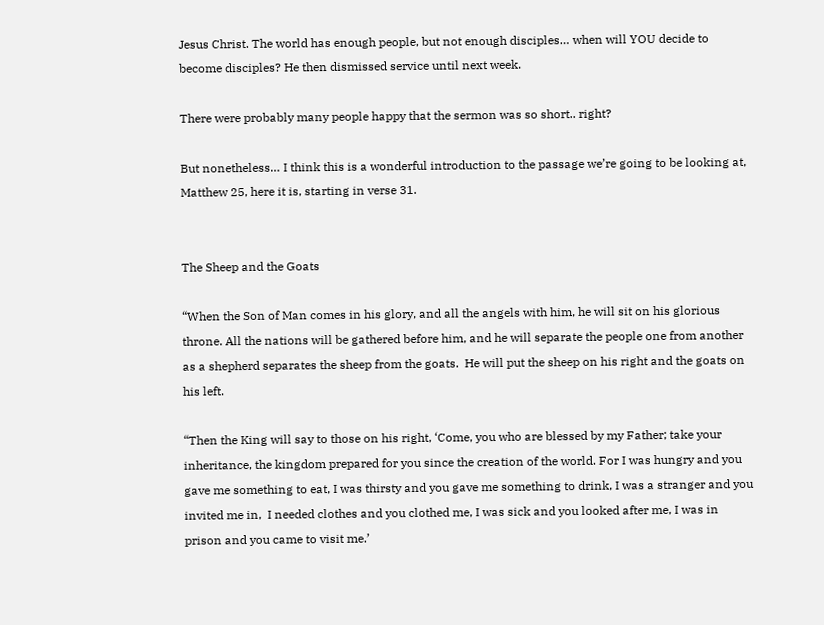Jesus Christ. The world has enough people, but not enough disciples… when will YOU decide to become disciples? He then dismissed service until next week.

There were probably many people happy that the sermon was so short.. right?

But nonetheless… I think this is a wonderful introduction to the passage we’re going to be looking at, Matthew 25, here it is, starting in verse 31.


The Sheep and the Goats

“When the Son of Man comes in his glory, and all the angels with him, he will sit on his glorious throne. All the nations will be gathered before him, and he will separate the people one from another as a shepherd separates the sheep from the goats.  He will put the sheep on his right and the goats on his left.

“Then the King will say to those on his right, ‘Come, you who are blessed by my Father; take your inheritance, the kingdom prepared for you since the creation of the world. For I was hungry and you gave me something to eat, I was thirsty and you gave me something to drink, I was a stranger and you invited me in,  I needed clothes and you clothed me, I was sick and you looked after me, I was in prison and you came to visit me.’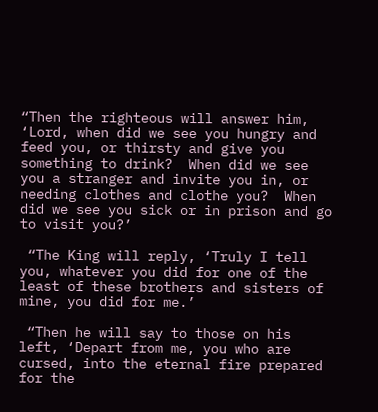“Then the righteous will answer him, ‘Lord, when did we see you hungry and feed you, or thirsty and give you something to drink?  When did we see you a stranger and invite you in, or needing clothes and clothe you?  When did we see you sick or in prison and go to visit you?’

 “The King will reply, ‘Truly I tell you, whatever you did for one of the least of these brothers and sisters of mine, you did for me.’

 “Then he will say to those on his left, ‘Depart from me, you who are cursed, into the eternal fire prepared for the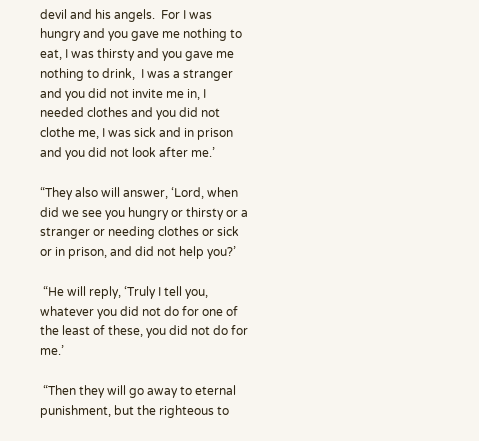devil and his angels.  For I was hungry and you gave me nothing to eat, I was thirsty and you gave me nothing to drink,  I was a stranger and you did not invite me in, I needed clothes and you did not clothe me, I was sick and in prison and you did not look after me.’

“They also will answer, ‘Lord, when did we see you hungry or thirsty or a stranger or needing clothes or sick or in prison, and did not help you?’

 “He will reply, ‘Truly I tell you, whatever you did not do for one of the least of these, you did not do for me.’

 “Then they will go away to eternal punishment, but the righteous to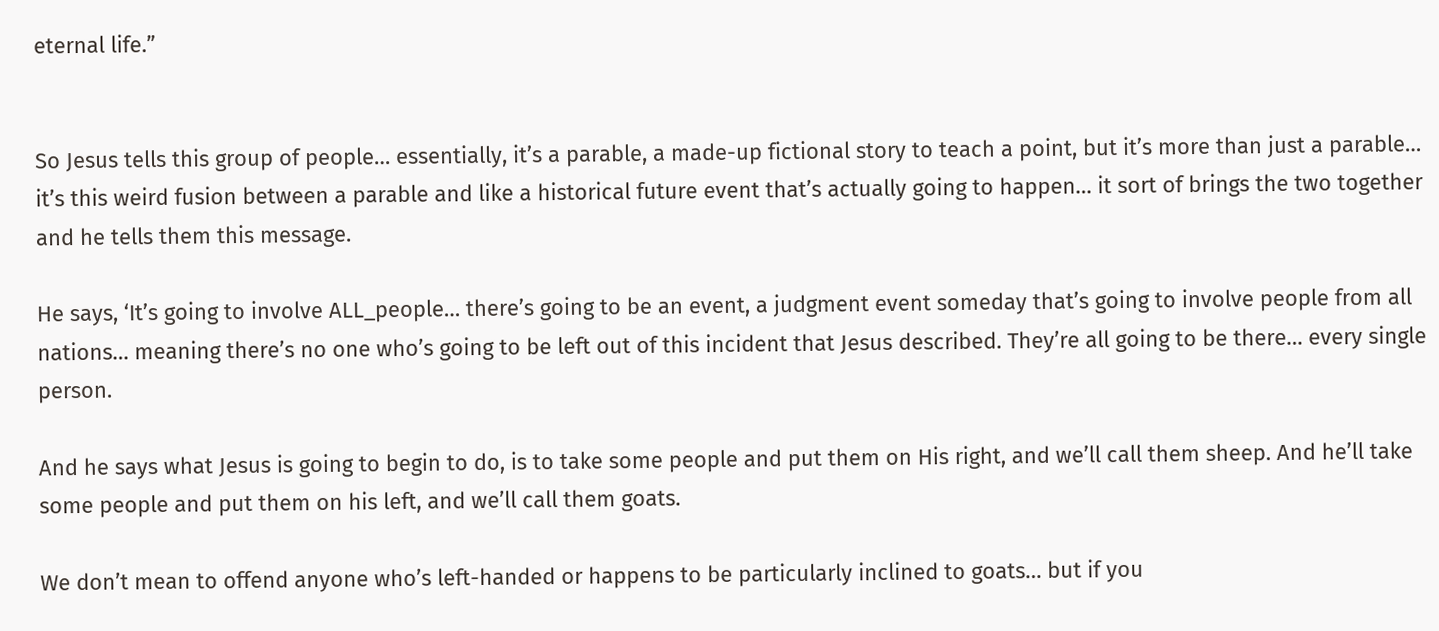eternal life.”


So Jesus tells this group of people… essentially, it’s a parable, a made-up fictional story to teach a point, but it’s more than just a parable… it’s this weird fusion between a parable and like a historical future event that’s actually going to happen… it sort of brings the two together and he tells them this message.

He says, ‘It’s going to involve ALL_people… there’s going to be an event, a judgment event someday that’s going to involve people from all nations… meaning there’s no one who’s going to be left out of this incident that Jesus described. They’re all going to be there… every single person.

And he says what Jesus is going to begin to do, is to take some people and put them on His right, and we’ll call them sheep. And he’ll take some people and put them on his left, and we’ll call them goats.

We don’t mean to offend anyone who’s left-handed or happens to be particularly inclined to goats… but if you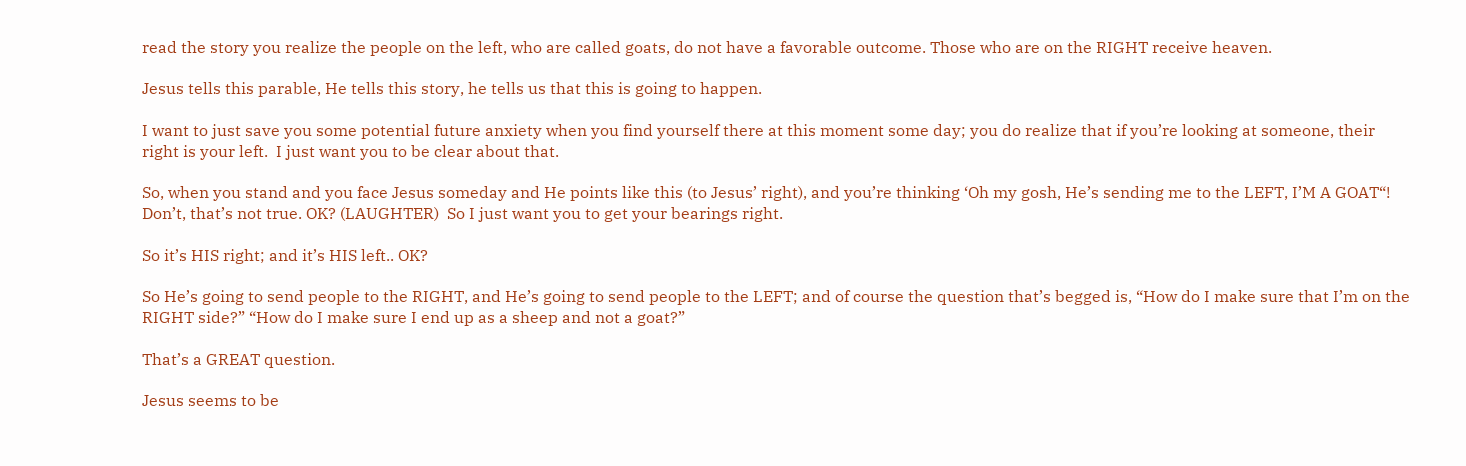read the story you realize the people on the left, who are called goats, do not have a favorable outcome. Those who are on the RIGHT receive heaven.

Jesus tells this parable, He tells this story, he tells us that this is going to happen.

I want to just save you some potential future anxiety when you find yourself there at this moment some day; you do realize that if you’re looking at someone, their right is your left.  I just want you to be clear about that.

So, when you stand and you face Jesus someday and He points like this (to Jesus’ right), and you’re thinking ‘Oh my gosh, He’s sending me to the LEFT, I’M A GOAT“!  Don’t, that’s not true. OK? (LAUGHTER)  So I just want you to get your bearings right.

So it’s HIS right; and it’s HIS left.. OK?

So He’s going to send people to the RIGHT, and He’s going to send people to the LEFT; and of course the question that’s begged is, “How do I make sure that I’m on the RIGHT side?” “How do I make sure I end up as a sheep and not a goat?”

That’s a GREAT question.

Jesus seems to be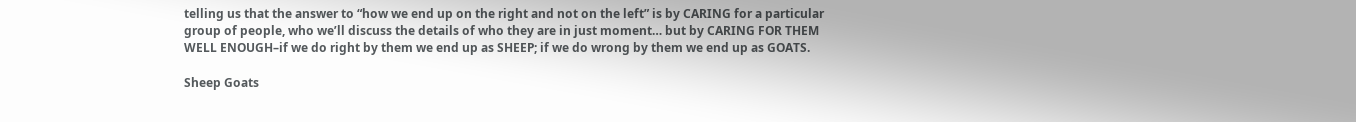telling us that the answer to “how we end up on the right and not on the left” is by CARING for a particular group of people, who we’ll discuss the details of who they are in just moment… but by CARING FOR THEM WELL ENOUGH–if we do right by them we end up as SHEEP; if we do wrong by them we end up as GOATS.

Sheep Goats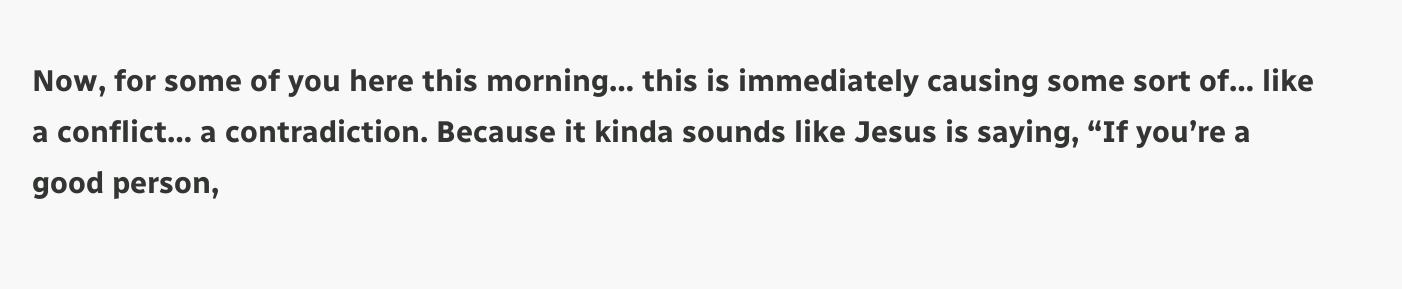Now, for some of you here this morning… this is immediately causing some sort of… like a conflict… a contradiction. Because it kinda sounds like Jesus is saying, “If you’re a good person,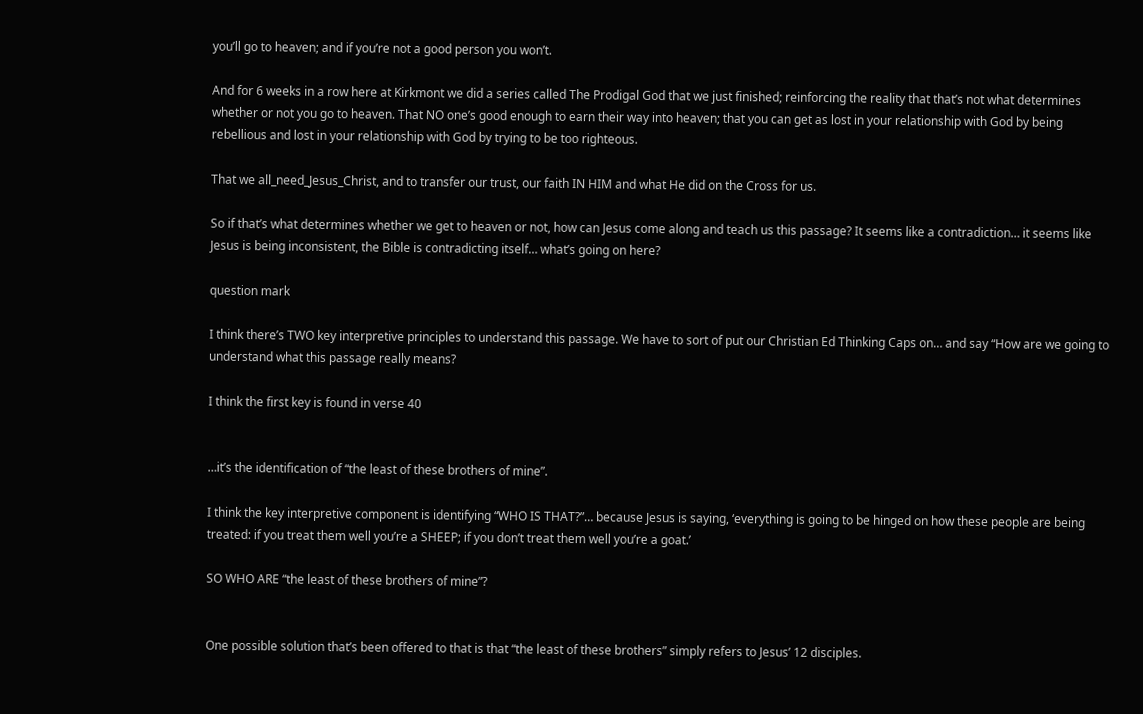you’ll go to heaven; and if you’re not a good person you won’t.

And for 6 weeks in a row here at Kirkmont we did a series called The Prodigal God that we just finished; reinforcing the reality that that’s not what determines whether or not you go to heaven. That NO one’s good enough to earn their way into heaven; that you can get as lost in your relationship with God by being rebellious and lost in your relationship with God by trying to be too righteous.

That we all_need_Jesus_Christ, and to transfer our trust, our faith IN HIM and what He did on the Cross for us.

So if that’s what determines whether we get to heaven or not, how can Jesus come along and teach us this passage? It seems like a contradiction… it seems like Jesus is being inconsistent, the Bible is contradicting itself… what’s going on here?

question mark

I think there’s TWO key interpretive principles to understand this passage. We have to sort of put our Christian Ed Thinking Caps on… and say “How are we going to understand what this passage really means?

I think the first key is found in verse 40


…it’s the identification of “the least of these brothers of mine”.

I think the key interpretive component is identifying “WHO IS THAT?”… because Jesus is saying, ‘everything is going to be hinged on how these people are being treated: if you treat them well you’re a SHEEP; if you don’t treat them well you’re a goat.’

SO WHO ARE “the least of these brothers of mine”?


One possible solution that’s been offered to that is that “the least of these brothers” simply refers to Jesus’ 12 disciples.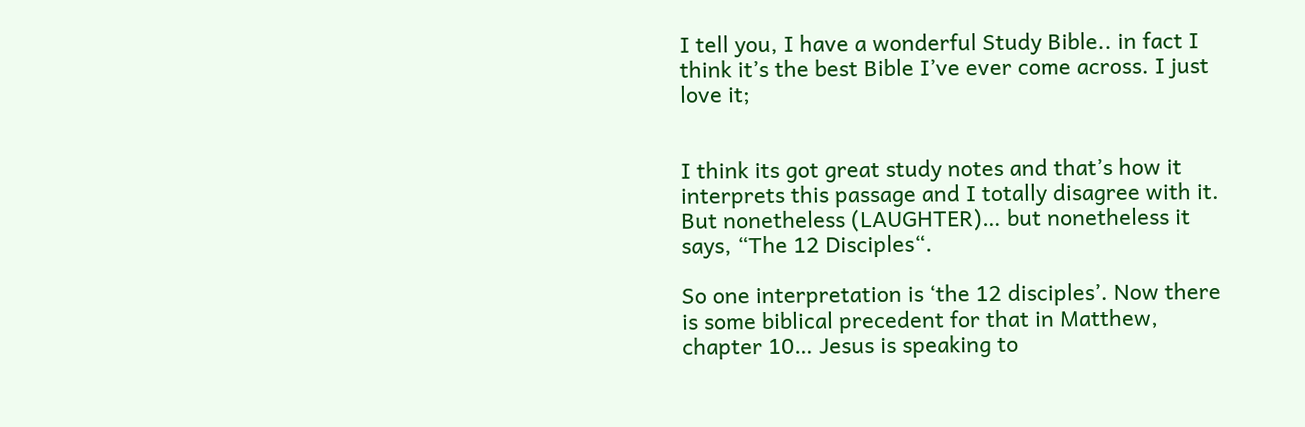I tell you, I have a wonderful Study Bible.. in fact I think it’s the best Bible I’ve ever come across. I just love it;


I think its got great study notes and that’s how it interprets this passage and I totally disagree with it.  But nonetheless (LAUGHTER)… but nonetheless it says, “The 12 Disciples“.

So one interpretation is ‘the 12 disciples’. Now there is some biblical precedent for that in Matthew, chapter 10… Jesus is speaking to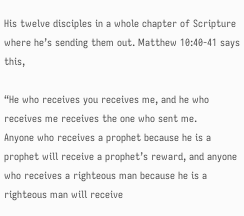His twelve disciples in a whole chapter of Scripture where he’s sending them out. Matthew 10:40-41 says this,

“He who receives you receives me, and he who receives me receives the one who sent me.
Anyone who receives a prophet because he is a prophet will receive a prophet’s reward, and anyone who receives a righteous man because he is a righteous man will receive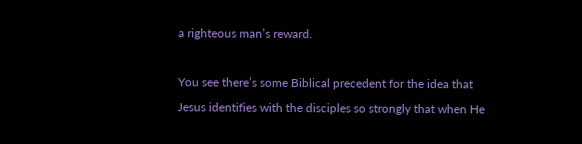a righteous man’s reward.

You see there’s some Biblical precedent for the idea that Jesus identifies with the disciples so strongly that when He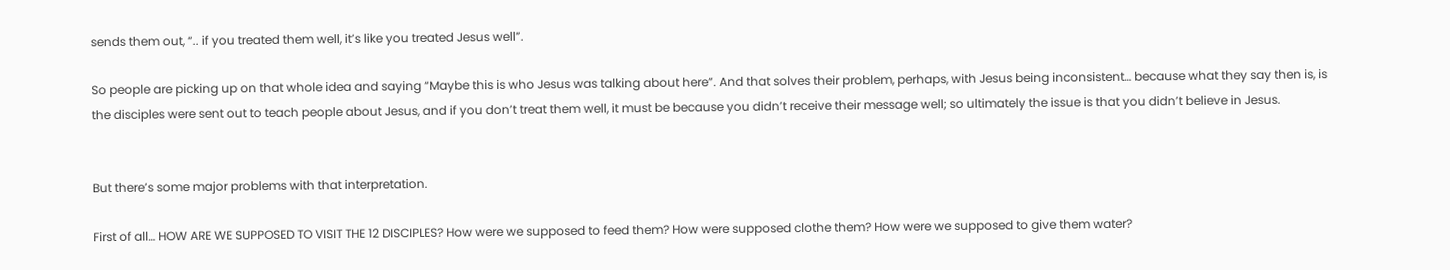sends them out, “.. if you treated them well, it’s like you treated Jesus well”.

So people are picking up on that whole idea and saying “Maybe this is who Jesus was talking about here”. And that solves their problem, perhaps, with Jesus being inconsistent… because what they say then is, is the disciples were sent out to teach people about Jesus, and if you don’t treat them well, it must be because you didn’t receive their message well; so ultimately the issue is that you didn’t believe in Jesus.


But there’s some major problems with that interpretation.

First of all… HOW ARE WE SUPPOSED TO VISIT THE 12 DISCIPLES? How were we supposed to feed them? How were supposed clothe them? How were we supposed to give them water?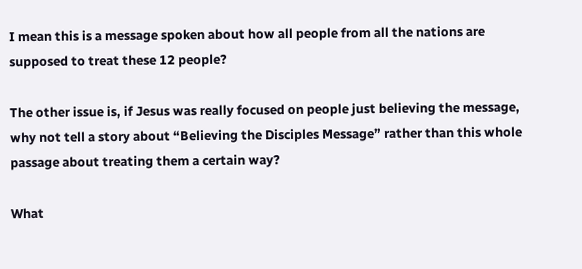I mean this is a message spoken about how all people from all the nations are supposed to treat these 12 people?

The other issue is, if Jesus was really focused on people just believing the message, why not tell a story about “Believing the Disciples Message” rather than this whole passage about treating them a certain way?

What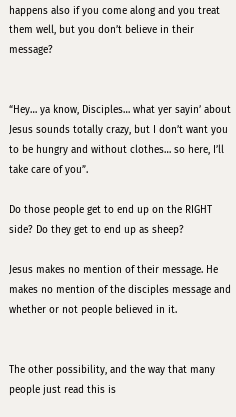happens also if you come along and you treat them well, but you don’t believe in their message?


“Hey… ya know, Disciples… what yer sayin’ about Jesus sounds totally crazy, but I don’t want you to be hungry and without clothes… so here, I’ll take care of you”.

Do those people get to end up on the RIGHT side? Do they get to end up as sheep?

Jesus makes no mention of their message. He makes no mention of the disciples message and whether or not people believed in it.


The other possibility, and the way that many people just read this is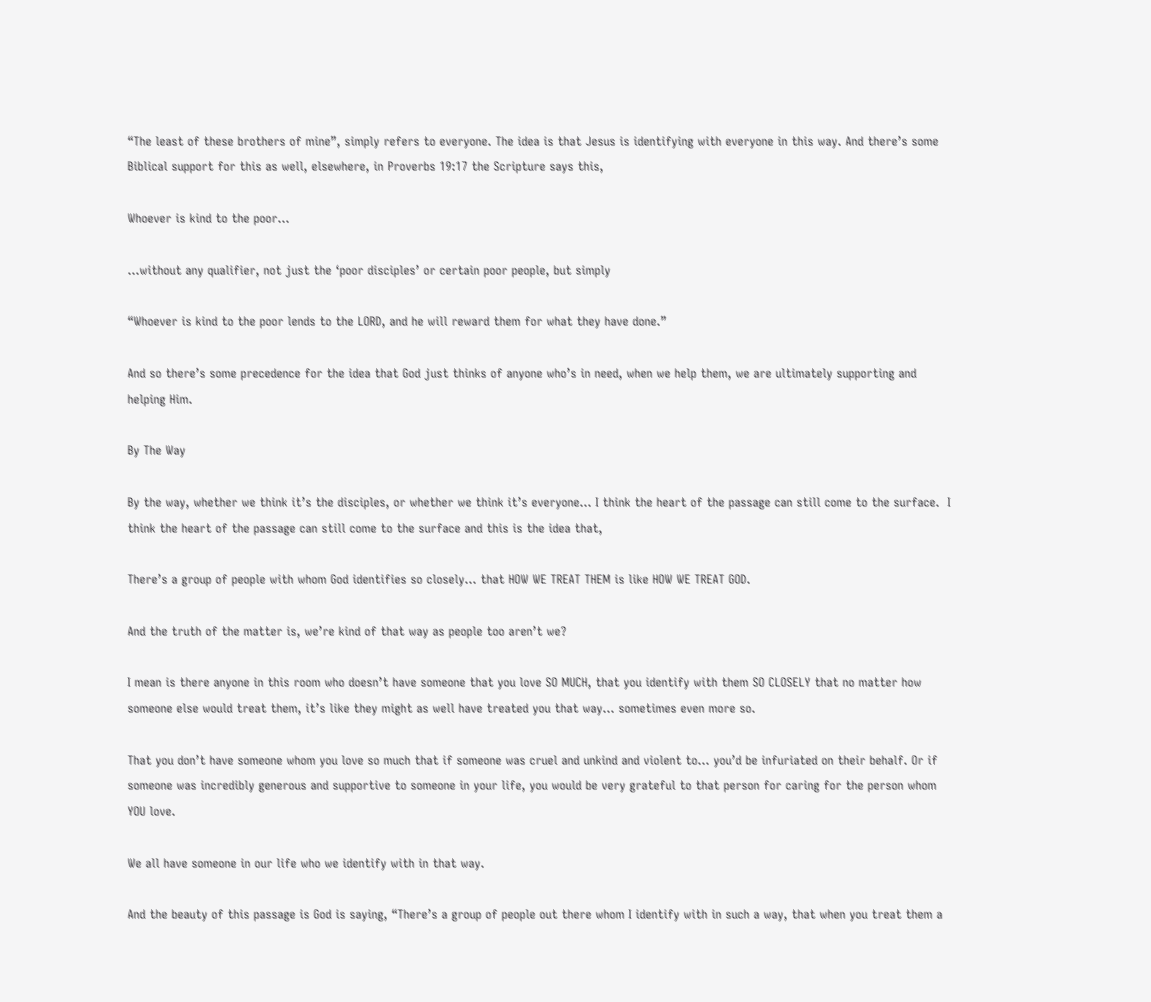“The least of these brothers of mine”, simply refers to everyone. The idea is that Jesus is identifying with everyone in this way. And there’s some Biblical support for this as well, elsewhere, in Proverbs 19:17 the Scripture says this,

Whoever is kind to the poor…

…without any qualifier, not just the ‘poor disciples’ or certain poor people, but simply

“Whoever is kind to the poor lends to the LORD, and he will reward them for what they have done.”

And so there’s some precedence for the idea that God just thinks of anyone who’s in need, when we help them, we are ultimately supporting and helping Him.

By The Way

By the way, whether we think it’s the disciples, or whether we think it’s everyone… I think the heart of the passage can still come to the surface.  I think the heart of the passage can still come to the surface and this is the idea that,

There’s a group of people with whom God identifies so closely… that HOW WE TREAT THEM is like HOW WE TREAT GOD.

And the truth of the matter is, we’re kind of that way as people too aren’t we?

I mean is there anyone in this room who doesn’t have someone that you love SO MUCH, that you identify with them SO CLOSELY that no matter how someone else would treat them, it’s like they might as well have treated you that way… sometimes even more so.

That you don’t have someone whom you love so much that if someone was cruel and unkind and violent to… you’d be infuriated on their behalf. Or if someone was incredibly generous and supportive to someone in your life, you would be very grateful to that person for caring for the person whom YOU love.

We all have someone in our life who we identify with in that way.

And the beauty of this passage is God is saying, “There’s a group of people out there whom I identify with in such a way, that when you treat them a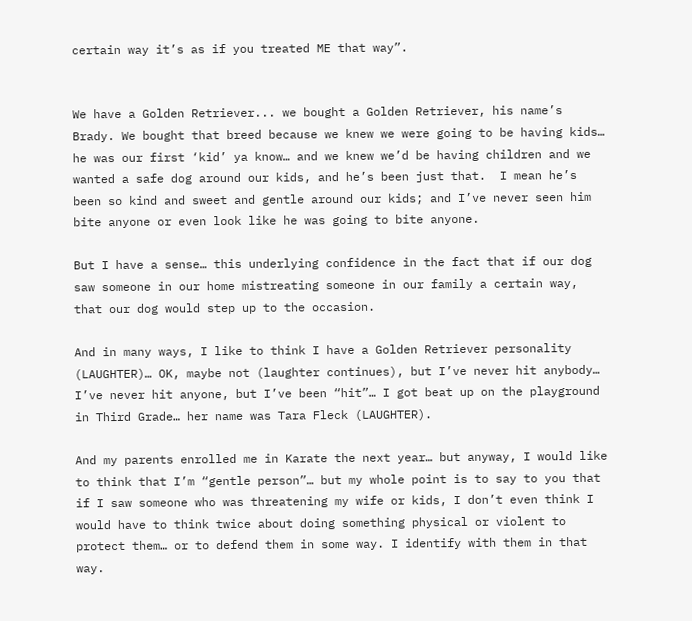certain way it’s as if you treated ME that way”.


We have a Golden Retriever... we bought a Golden Retriever, his name’s Brady. We bought that breed because we knew we were going to be having kids… he was our first ‘kid’ ya know… and we knew we’d be having children and we wanted a safe dog around our kids, and he’s been just that.  I mean he’s been so kind and sweet and gentle around our kids; and I’ve never seen him bite anyone or even look like he was going to bite anyone.

But I have a sense… this underlying confidence in the fact that if our dog saw someone in our home mistreating someone in our family a certain way, that our dog would step up to the occasion.

And in many ways, I like to think I have a Golden Retriever personality (LAUGHTER)… OK, maybe not (laughter continues), but I’ve never hit anybody… I’ve never hit anyone, but I’ve been “hit”… I got beat up on the playground in Third Grade… her name was Tara Fleck (LAUGHTER).

And my parents enrolled me in Karate the next year… but anyway, I would like to think that I’m “gentle person”… but my whole point is to say to you that if I saw someone who was threatening my wife or kids, I don’t even think I would have to think twice about doing something physical or violent to protect them… or to defend them in some way. I identify with them in that way.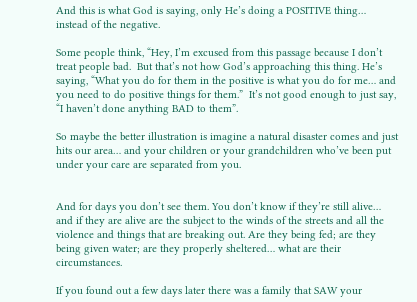And this is what God is saying, only He’s doing a POSITIVE thing… instead of the negative.

Some people think, “Hey, I’m excused from this passage because I don’t treat people bad.  But that’s not how God’s approaching this thing. He’s saying, “What you do for them in the positive is what you do for me… and you need to do positive things for them.”  It’s not good enough to just say, “I haven’t done anything BAD to them”.

So maybe the better illustration is imagine a natural disaster comes and just hits our area… and your children or your grandchildren who’ve been put under your care are separated from you.


And for days you don’t see them. You don’t know if they’re still alive… and if they are alive are the subject to the winds of the streets and all the violence and things that are breaking out. Are they being fed; are they being given water; are they properly sheltered… what are their circumstances.

If you found out a few days later there was a family that SAW your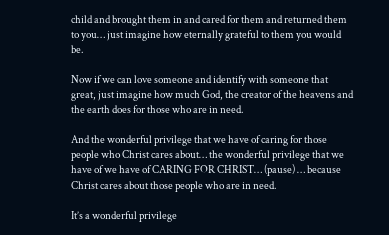child and brought them in and cared for them and returned them to you… just imagine how eternally grateful to them you would be.

Now if we can love someone and identify with someone that great, just imagine how much God, the creator of the heavens and the earth does for those who are in need.

And the wonderful privilege that we have of caring for those people who Christ cares about… the wonderful privilege that we have of we have of CARING FOR CHRIST… (pause) … because Christ cares about those people who are in need.

It’s a wonderful privilege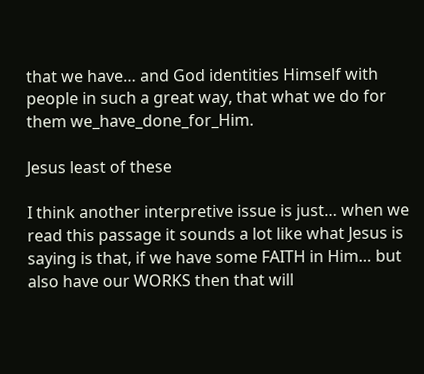that we have… and God identities Himself with people in such a great way, that what we do for them we_have_done_for_Him.

Jesus least of these

I think another interpretive issue is just… when we read this passage it sounds a lot like what Jesus is saying is that, if we have some FAITH in Him… but also have our WORKS then that will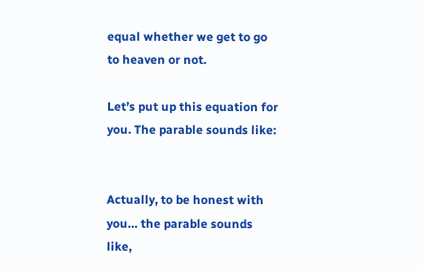equal whether we get to go to heaven or not.

Let’s put up this equation for you. The parable sounds like:


Actually, to be honest with you… the parable sounds like,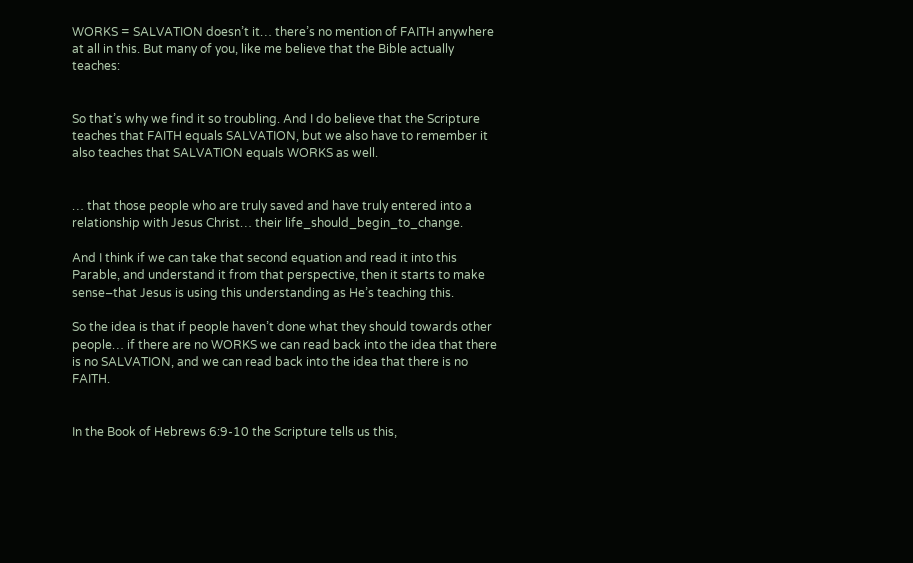WORKS = SALVATION doesn’t it… there’s no mention of FAITH anywhere at all in this. But many of you, like me believe that the Bible actually teaches:


So that’s why we find it so troubling. And I do believe that the Scripture teaches that FAITH equals SALVATION, but we also have to remember it also teaches that SALVATION equals WORKS as well.


… that those people who are truly saved and have truly entered into a relationship with Jesus Christ… their life_should_begin_to_change.

And I think if we can take that second equation and read it into this Parable, and understand it from that perspective, then it starts to make sense–that Jesus is using this understanding as He’s teaching this.

So the idea is that if people haven’t done what they should towards other people… if there are no WORKS we can read back into the idea that there is no SALVATION, and we can read back into the idea that there is no FAITH.


In the Book of Hebrews 6:9-10 the Scripture tells us this,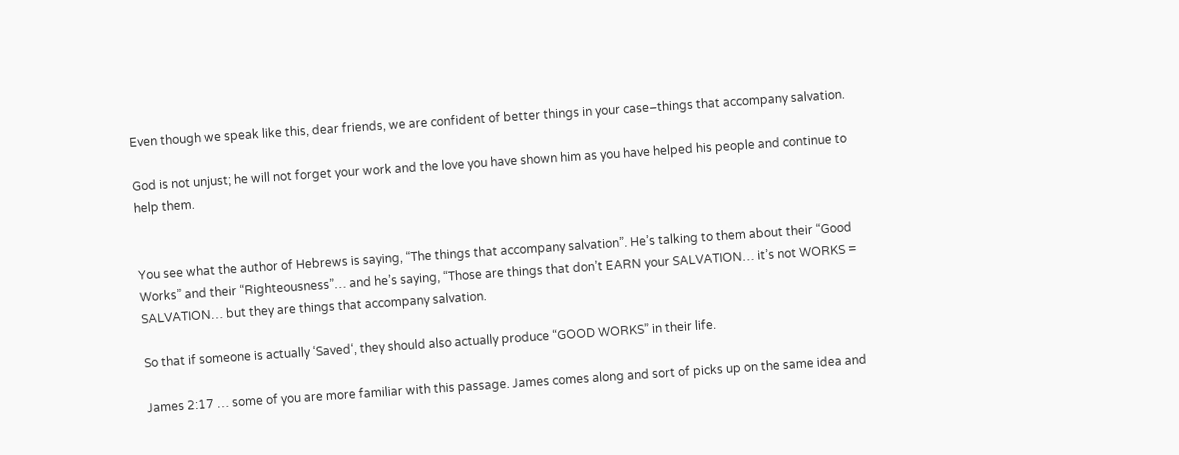Even though we speak like this, dear friends, we are confident of better things in your case–things that accompany salvation.

God is not unjust; he will not forget your work and the love you have shown him as you have helped his people and continue to help them.


You see what the author of Hebrews is saying, “The things that accompany salvation”. He’s talking to them about their “Good Works” and their “Righteousness”… and he’s saying, “Those are things that don’t EARN your SALVATION… it’s not WORKS = SALVATION… but they are things that accompany salvation.

So that if someone is actually ‘Saved‘, they should also actually produce “GOOD WORKS” in their life.

James 2:17 … some of you are more familiar with this passage. James comes along and sort of picks up on the same idea and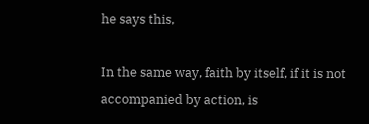he says this,

In the same way, faith by itself, if it is not accompanied by action, is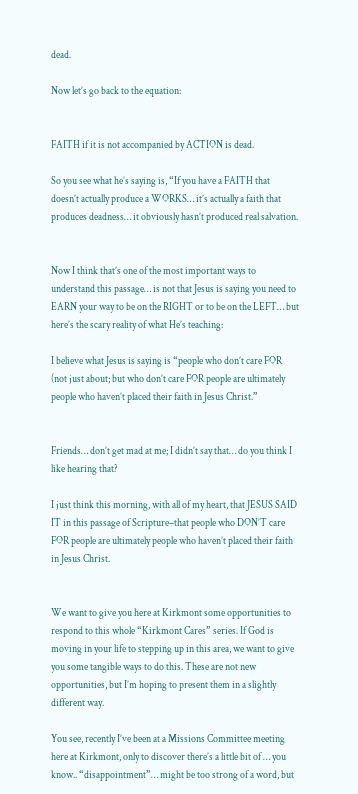dead.

Now let’s go back to the equation:


FAITH if it is not accompanied by ACTION is dead.

So you see what he’s saying is, “If you have a FAITH that doesn’t actually produce a WORKS… it’s actually a faith that produces deadness… it obviously hasn’t produced real salvation.


Now I think that’s one of the most important ways to understand this passage… is not that Jesus is saying you need to EARN your way to be on the RIGHT or to be on the LEFT… but here’s the scary reality of what He’s teaching:

I believe what Jesus is saying is “people who don’t care FOR (not just about; but who don’t care FOR people are ultimately people who haven’t placed their faith in Jesus Christ.”


Friends… don’t get mad at me; I didn’t say that… do you think I like hearing that?

I just think this morning, with all of my heart, that JESUS SAID IT in this passage of Scripture–that people who DON’T care FOR people are ultimately people who haven’t placed their faith in Jesus Christ.


We want to give you here at Kirkmont some opportunities to respond to this whole “Kirkmont Cares” series. If God is moving in your life to stepping up in this area, we want to give you some tangible ways to do this. These are not new opportunities, but I’m hoping to present them in a slightly different way.

You see, recently I’ve been at a Missions Committee meeting here at Kirkmont, only to discover there’s a little bit of … you know.. “disappointment”… might be too strong of a word, but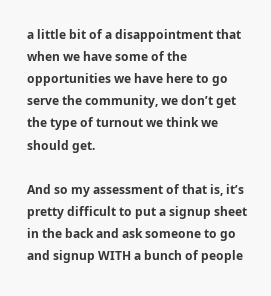a little bit of a disappointment that when we have some of the opportunities we have here to go serve the community, we don’t get the type of turnout we think we should get.

And so my assessment of that is, it’s pretty difficult to put a signup sheet in the back and ask someone to go and signup WITH a bunch of people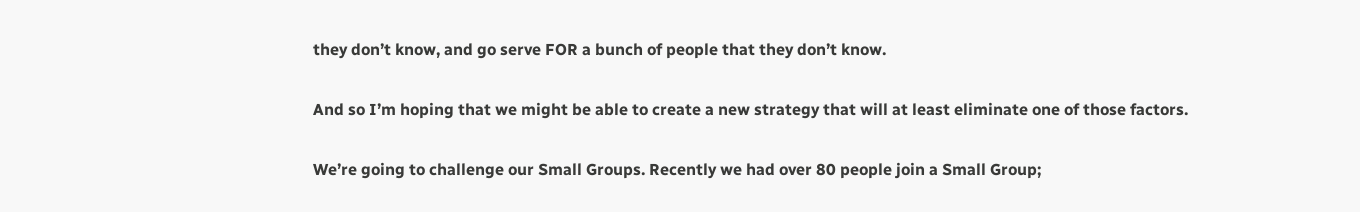they don’t know, and go serve FOR a bunch of people that they don’t know.

And so I’m hoping that we might be able to create a new strategy that will at least eliminate one of those factors.

We’re going to challenge our Small Groups. Recently we had over 80 people join a Small Group;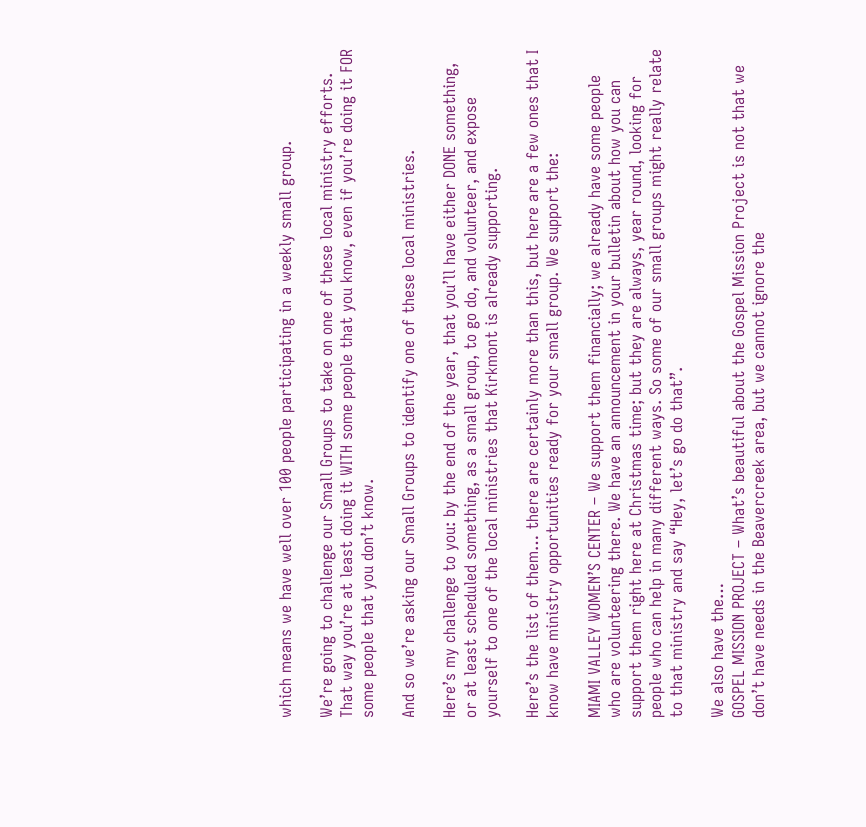which means we have well over 100 people participating in a weekly small group.

We’re going to challenge our Small Groups to take on one of these local ministry efforts. That way you’re at least doing it WITH some people that you know, even if you’re doing it FOR some people that you don’t know.

And so we’re asking our Small Groups to identify one of these local ministries.

Here’s my challenge to you: by the end of the year, that you’ll have either DONE something, or at least scheduled something, as a small group, to go do, and volunteer, and expose yourself to one of the local ministries that Kirkmont is already supporting.

Here’s the list of them… there are certainly more than this, but here are a few ones that I know have ministry opportunities ready for your small group. We support the:

MIAMI VALLEY WOMEN’S CENTER – We support them financially; we already have some people who are volunteering there. We have an announcement in your bulletin about how you can support them right here at Christmas time; but they are always, year round, looking for people who can help in many different ways. So some of our small groups might really relate to that ministry and say “Hey, let’s go do that”.

We also have the…
GOSPEL MISSION PROJECT – What’s beautiful about the Gospel Mission Project is not that we don’t have needs in the Beavercreek area, but we cannot ignore the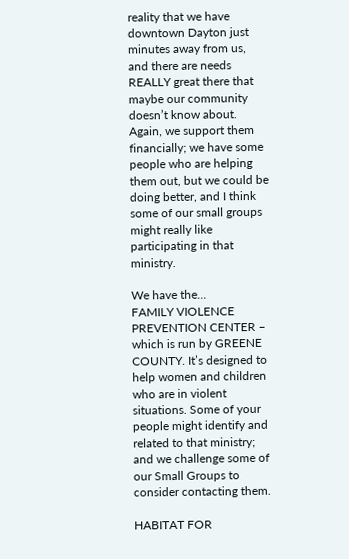reality that we have downtown Dayton just minutes away from us, and there are needs REALLY great there that maybe our community doesn’t know about. Again, we support them financially; we have some people who are helping them out, but we could be doing better, and I think some of our small groups might really like participating in that ministry.

We have the…
FAMILY VIOLENCE PREVENTION CENTER – which is run by GREENE COUNTY. It’s designed to help women and children who are in violent situations. Some of your people might identify and related to that ministry; and we challenge some of our Small Groups to consider contacting them.

HABITAT FOR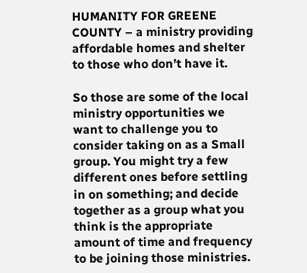HUMANITY FOR GREENE COUNTY – a ministry providing affordable homes and shelter to those who don’t have it.

So those are some of the local ministry opportunities we want to challenge you to consider taking on as a Small group. You might try a few different ones before settling in on something; and decide together as a group what you think is the appropriate amount of time and frequency to be joining those ministries.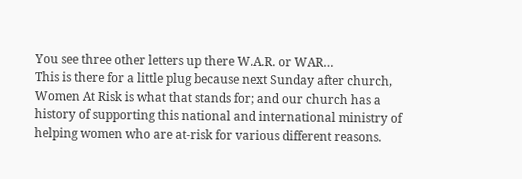You see three other letters up there W.A.R. or WAR…
This is there for a little plug because next Sunday after church, Women At Risk is what that stands for; and our church has a history of supporting this national and international ministry of helping women who are at-risk for various different reasons.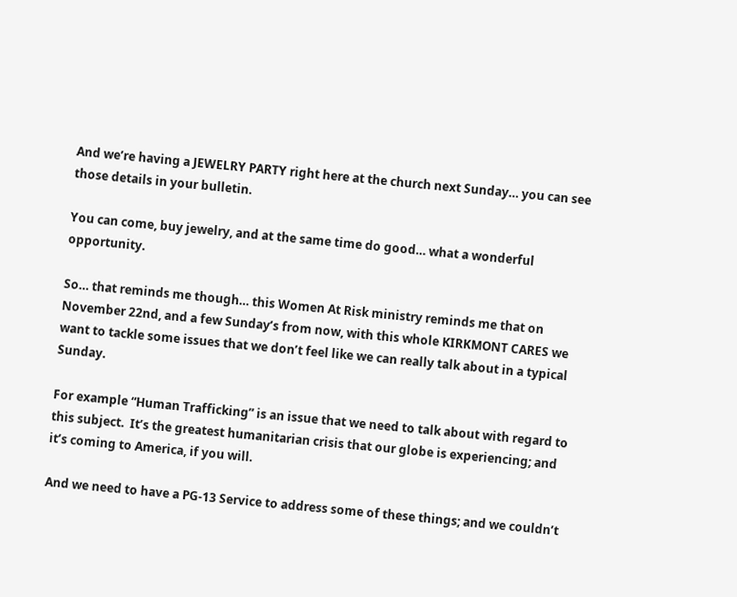And we’re having a JEWELRY PARTY right here at the church next Sunday… you can see those details in your bulletin.

You can come, buy jewelry, and at the same time do good… what a wonderful opportunity.

So… that reminds me though… this Women At Risk ministry reminds me that on November 22nd, and a few Sunday’s from now, with this whole KIRKMONT CARES we want to tackle some issues that we don’t feel like we can really talk about in a typical Sunday.

For example “Human Trafficking” is an issue that we need to talk about with regard to this subject.  It’s the greatest humanitarian crisis that our globe is experiencing; and it’s coming to America, if you will.

And we need to have a PG-13 Service to address some of these things; and we couldn’t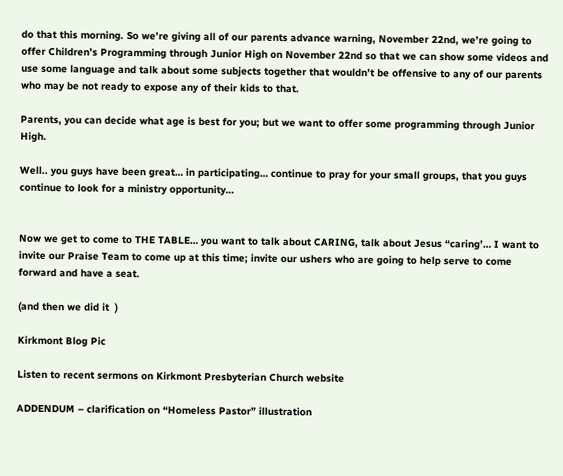do that this morning. So we’re giving all of our parents advance warning, November 22nd, we’re going to offer Children’s Programming through Junior High on November 22nd so that we can show some videos and use some language and talk about some subjects together that wouldn’t be offensive to any of our parents who may be not ready to expose any of their kids to that.

Parents, you can decide what age is best for you; but we want to offer some programming through Junior High.

Well.. you guys have been great… in participating… continue to pray for your small groups, that you guys continue to look for a ministry opportunity…


Now we get to come to THE TABLE… you want to talk about CARING, talk about Jesus “caring’… I want to invite our Praise Team to come up at this time; invite our ushers who are going to help serve to come forward and have a seat.

(and then we did it  )

Kirkmont Blog Pic

Listen to recent sermons on Kirkmont Presbyterian Church website

ADDENDUM – clarification on “Homeless Pastor” illustration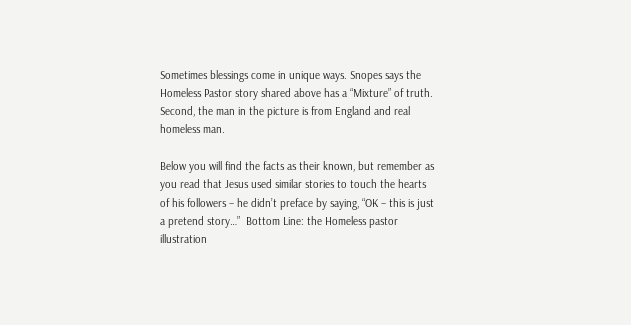Sometimes blessings come in unique ways. Snopes says the Homeless Pastor story shared above has a “Mixture” of truth. Second, the man in the picture is from England and real homeless man.

Below you will find the facts as their known, but remember as you read that Jesus used similar stories to touch the hearts of his followers – he didn’t preface by saying, “OK – this is just a pretend story…”  Bottom Line: the Homeless pastor illustration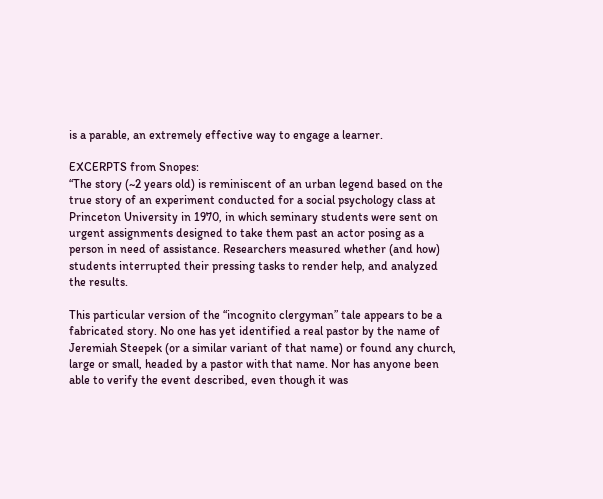is a parable, an extremely effective way to engage a learner.

EXCERPTS from Snopes:
“The story (~2 years old) is reminiscent of an urban legend based on the true story of an experiment conducted for a social psychology class at Princeton University in 1970, in which seminary students were sent on urgent assignments designed to take them past an actor posing as a person in need of assistance. Researchers measured whether (and how) students interrupted their pressing tasks to render help, and analyzed the results.

This particular version of the “incognito clergyman” tale appears to be a fabricated story. No one has yet identified a real pastor by the name of Jeremiah Steepek (or a similar variant of that name) or found any church, large or small, headed by a pastor with that name. Nor has anyone been able to verify the event described, even though it was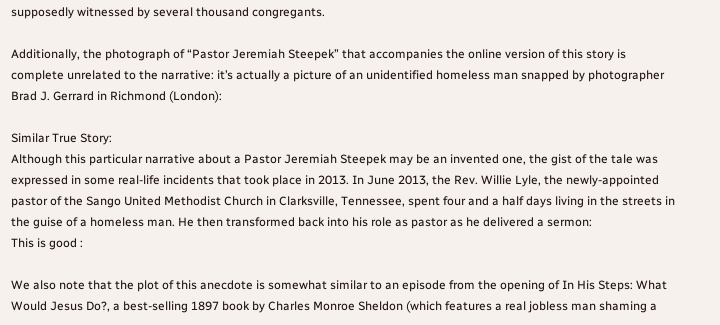supposedly witnessed by several thousand congregants.

Additionally, the photograph of “Pastor Jeremiah Steepek” that accompanies the online version of this story is complete unrelated to the narrative: it’s actually a picture of an unidentified homeless man snapped by photographer Brad J. Gerrard in Richmond (London):

Similar True Story:
Although this particular narrative about a Pastor Jeremiah Steepek may be an invented one, the gist of the tale was expressed in some real-life incidents that took place in 2013. In June 2013, the Rev. Willie Lyle, the newly-appointed pastor of the Sango United Methodist Church in Clarksville, Tennessee, spent four and a half days living in the streets in the guise of a homeless man. He then transformed back into his role as pastor as he delivered a sermon:
This is good :

We also note that the plot of this anecdote is somewhat similar to an episode from the opening of In His Steps: What Would Jesus Do?, a best-selling 1897 book by Charles Monroe Sheldon (which features a real jobless man shaming a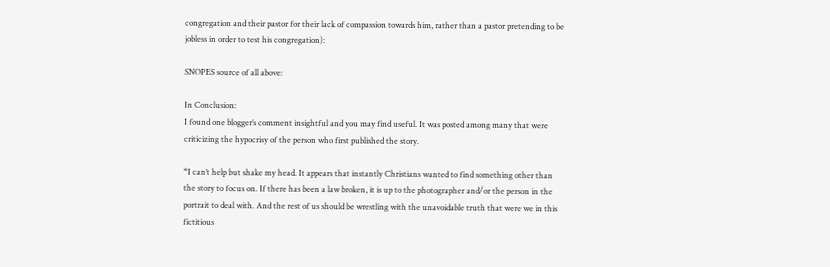congregation and their pastor for their lack of compassion towards him, rather than a pastor pretending to be jobless in order to test his congregation):

SNOPES source of all above:

In Conclusion:
I found one blogger’s comment insightful and you may find useful. It was posted among many that were criticizing the hypocrisy of the person who first published the story.

“I can’t help but shake my head. It appears that instantly Christians wanted to find something other than the story to focus on. If there has been a law broken, it is up to the photographer and/or the person in the portrait to deal with. And the rest of us should be wrestling with the unavoidable truth that were we in this fictitious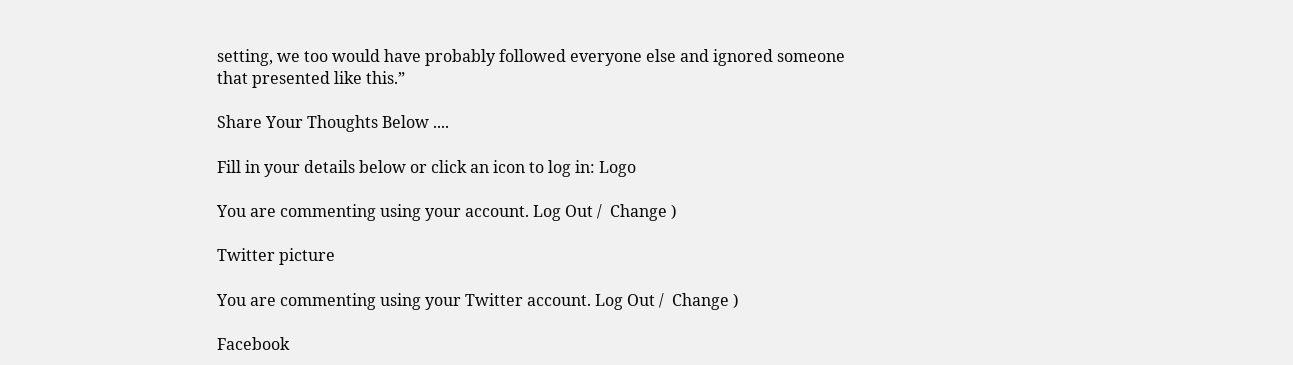setting, we too would have probably followed everyone else and ignored someone that presented like this.”

Share Your Thoughts Below ....

Fill in your details below or click an icon to log in: Logo

You are commenting using your account. Log Out /  Change )

Twitter picture

You are commenting using your Twitter account. Log Out /  Change )

Facebook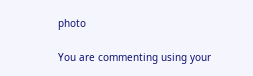photo

You are commenting using your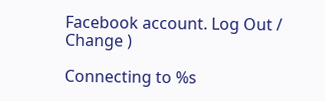Facebook account. Log Out /  Change )

Connecting to %s